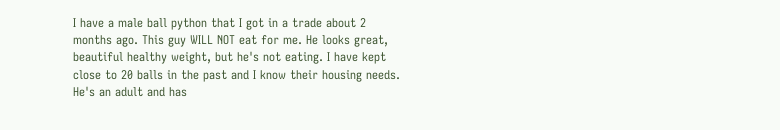I have a male ball python that I got in a trade about 2 months ago. This guy WILL NOT eat for me. He looks great, beautiful healthy weight, but he's not eating. I have kept close to 20 balls in the past and I know their housing needs. He's an adult and has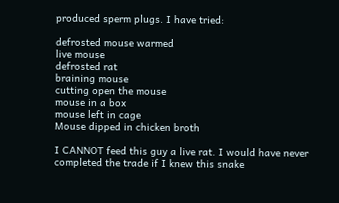produced sperm plugs. I have tried:

defrosted mouse warmed
live mouse
defrosted rat
braining mouse
cutting open the mouse
mouse in a box
mouse left in cage
Mouse dipped in chicken broth

I CANNOT feed this guy a live rat. I would have never completed the trade if I knew this snake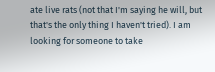ate live rats (not that I'm saying he will, but that's the only thing I haven't tried). I am looking for someone to take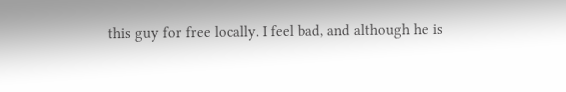this guy for free locally. I feel bad, and although he is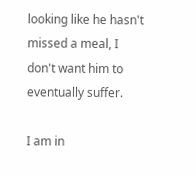looking like he hasn't missed a meal, I don't want him to eventually suffer.

I am in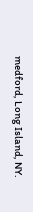medford, Long Island, NY.